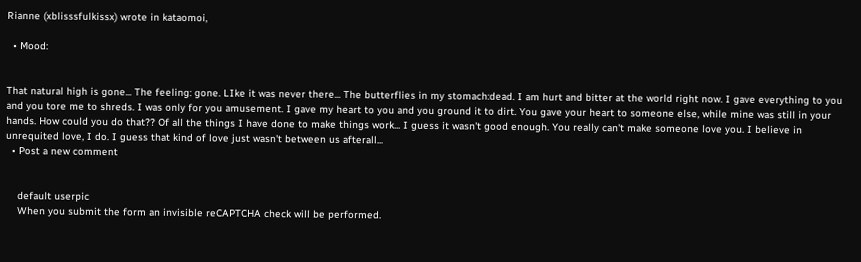Rianne (xblisssfulkissx) wrote in kataomoi,

  • Mood:


That natural high is gone... The feeling: gone. LIke it was never there... The butterflies in my stomach:dead. I am hurt and bitter at the world right now. I gave everything to you and you tore me to shreds. I was only for you amusement. I gave my heart to you and you ground it to dirt. You gave your heart to someone else, while mine was still in your hands. How could you do that?? Of all the things I have done to make things work... I guess it wasn't good enough. You really can't make someone love you. I believe in unrequited love, I do. I guess that kind of love just wasn't between us afterall...
  • Post a new comment


    default userpic
    When you submit the form an invisible reCAPTCHA check will be performed.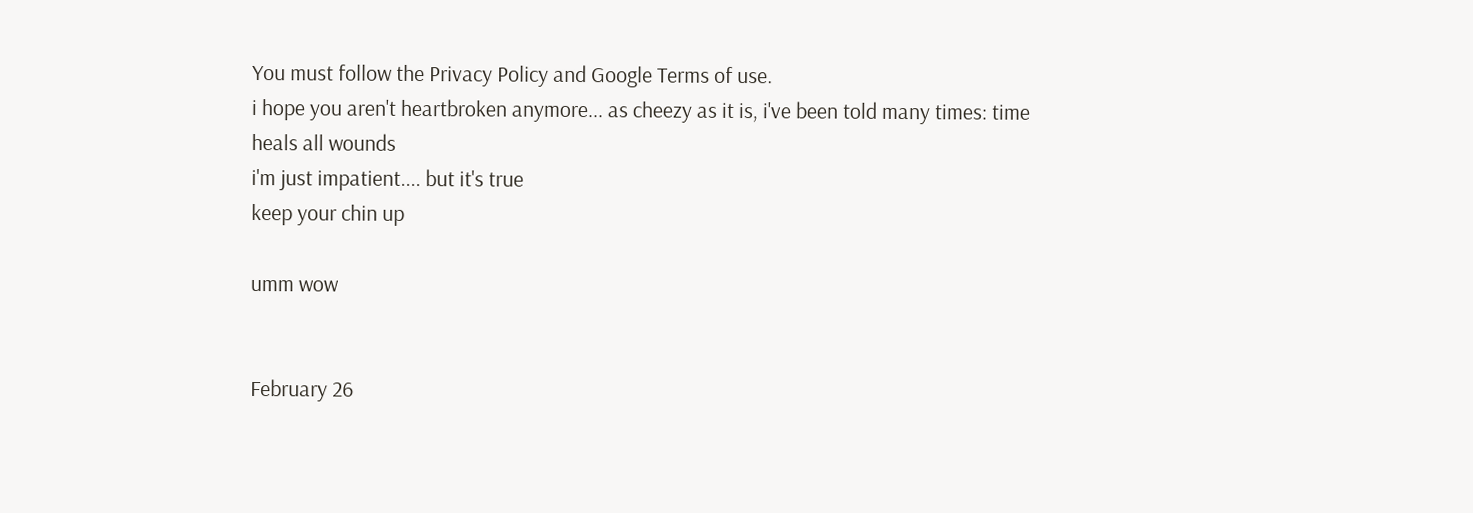You must follow the Privacy Policy and Google Terms of use.
i hope you aren't heartbroken anymore... as cheezy as it is, i've been told many times: time heals all wounds
i'm just impatient.... but it's true
keep your chin up

umm wow


February 26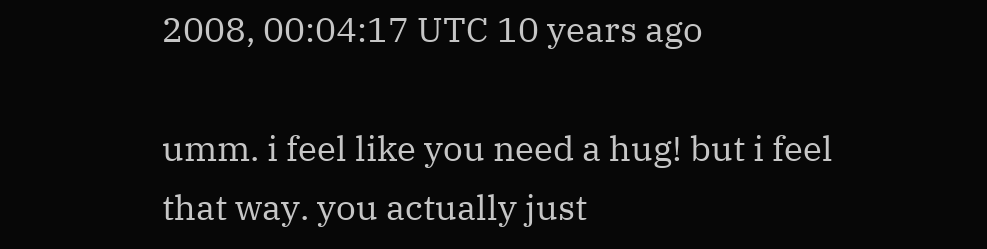2008, 00:04:17 UTC 10 years ago

umm. i feel like you need a hug! but i feel that way. you actually just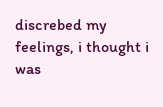discrebed my feelings, i thought i was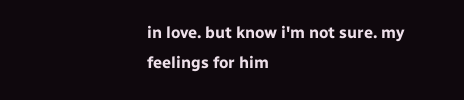in love. but know i'm not sure. my feelings for him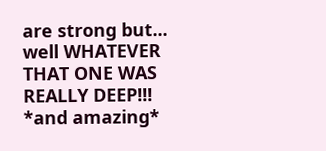are strong but... well WHATEVER THAT ONE WAS REALLY DEEP!!! *and amazing*